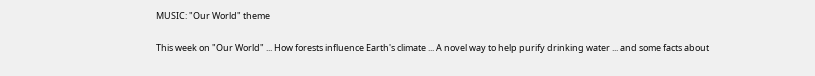MUSIC: "Our World" theme

This week on "Our World" ... How forests influence Earth's climate ... A novel way to help purify drinking water ... and some facts about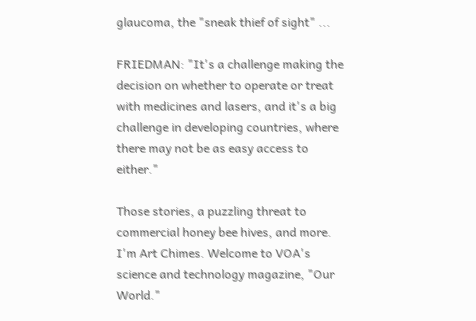glaucoma, the "sneak thief of sight" ...

FRIEDMAN: "It's a challenge making the decision on whether to operate or treat with medicines and lasers, and it's a big challenge in developing countries, where there may not be as easy access to either."

Those stories, a puzzling threat to commercial honey bee hives, and more. I'm Art Chimes. Welcome to VOA's science and technology magazine, "Our World."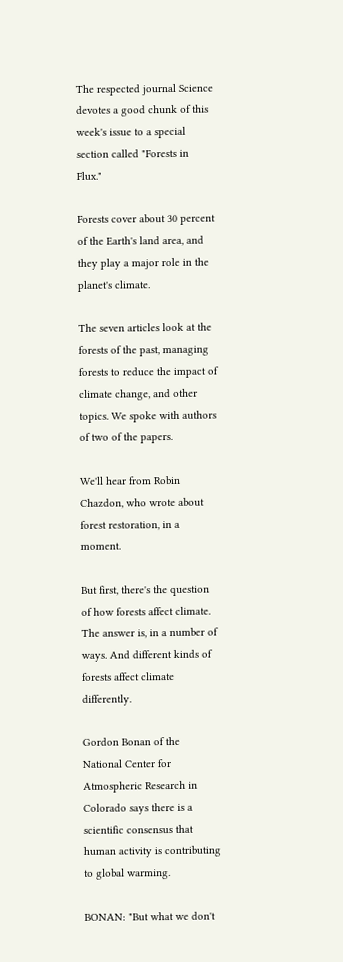The respected journal Science devotes a good chunk of this week's issue to a special section called "Forests in Flux."

Forests cover about 30 percent of the Earth's land area, and they play a major role in the planet's climate.

The seven articles look at the forests of the past, managing forests to reduce the impact of climate change, and other topics. We spoke with authors of two of the papers.

We'll hear from Robin Chazdon, who wrote about forest restoration, in a moment.

But first, there's the question of how forests affect climate. The answer is, in a number of ways. And different kinds of forests affect climate differently.

Gordon Bonan of the National Center for Atmospheric Research in Colorado says there is a scientific consensus that human activity is contributing to global warming.

BONAN: "But what we don't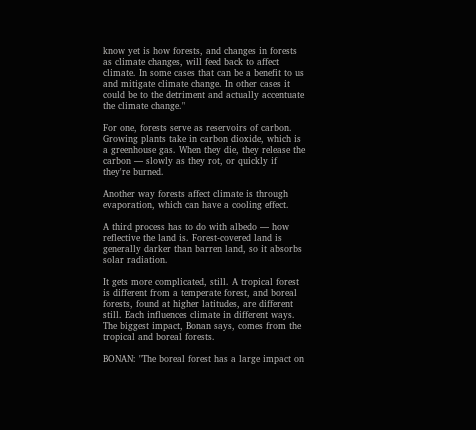know yet is how forests, and changes in forests as climate changes, will feed back to affect climate. In some cases that can be a benefit to us and mitigate climate change. In other cases it could be to the detriment and actually accentuate the climate change."

For one, forests serve as reservoirs of carbon. Growing plants take in carbon dioxide, which is a greenhouse gas. When they die, they release the carbon — slowly as they rot, or quickly if they're burned.

Another way forests affect climate is through evaporation, which can have a cooling effect.

A third process has to do with albedo — how reflective the land is. Forest-covered land is generally darker than barren land, so it absorbs solar radiation.

It gets more complicated, still. A tropical forest is different from a temperate forest, and boreal forests, found at higher latitudes, are different still. Each influences climate in different ways. The biggest impact, Bonan says, comes from the tropical and boreal forests.

BONAN: "The boreal forest has a large impact on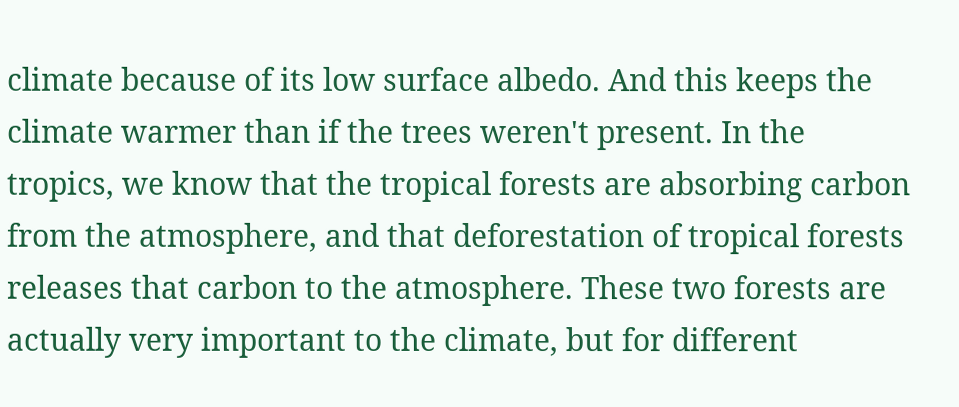climate because of its low surface albedo. And this keeps the climate warmer than if the trees weren't present. In the tropics, we know that the tropical forests are absorbing carbon from the atmosphere, and that deforestation of tropical forests releases that carbon to the atmosphere. These two forests are actually very important to the climate, but for different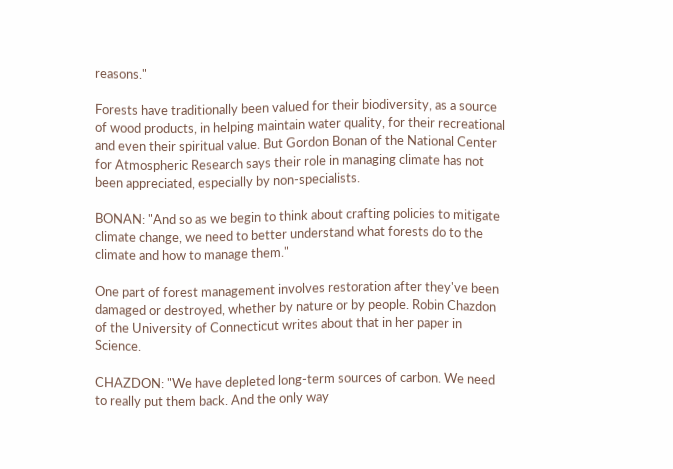reasons."

Forests have traditionally been valued for their biodiversity, as a source of wood products, in helping maintain water quality, for their recreational and even their spiritual value. But Gordon Bonan of the National Center for Atmospheric Research says their role in managing climate has not been appreciated, especially by non-specialists.

BONAN: "And so as we begin to think about crafting policies to mitigate climate change, we need to better understand what forests do to the climate and how to manage them."

One part of forest management involves restoration after they've been damaged or destroyed, whether by nature or by people. Robin Chazdon of the University of Connecticut writes about that in her paper in Science.

CHAZDON: "We have depleted long-term sources of carbon. We need to really put them back. And the only way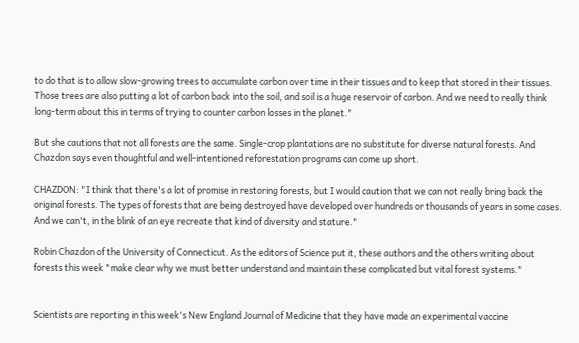to do that is to allow slow-growing trees to accumulate carbon over time in their tissues and to keep that stored in their tissues. Those trees are also putting a lot of carbon back into the soil, and soil is a huge reservoir of carbon. And we need to really think long-term about this in terms of trying to counter carbon losses in the planet."

But she cautions that not all forests are the same. Single-crop plantations are no substitute for diverse natural forests. And Chazdon says even thoughtful and well-intentioned reforestation programs can come up short.

CHAZDON: "I think that there's a lot of promise in restoring forests, but I would caution that we can not really bring back the original forests. The types of forests that are being destroyed have developed over hundreds or thousands of years in some cases. And we can't, in the blink of an eye recreate that kind of diversity and stature."

Robin Chazdon of the University of Connecticut. As the editors of Science put it, these authors and the others writing about forests this week "make clear why we must better understand and maintain these complicated but vital forest systems."


Scientists are reporting in this week's New England Journal of Medicine that they have made an experimental vaccine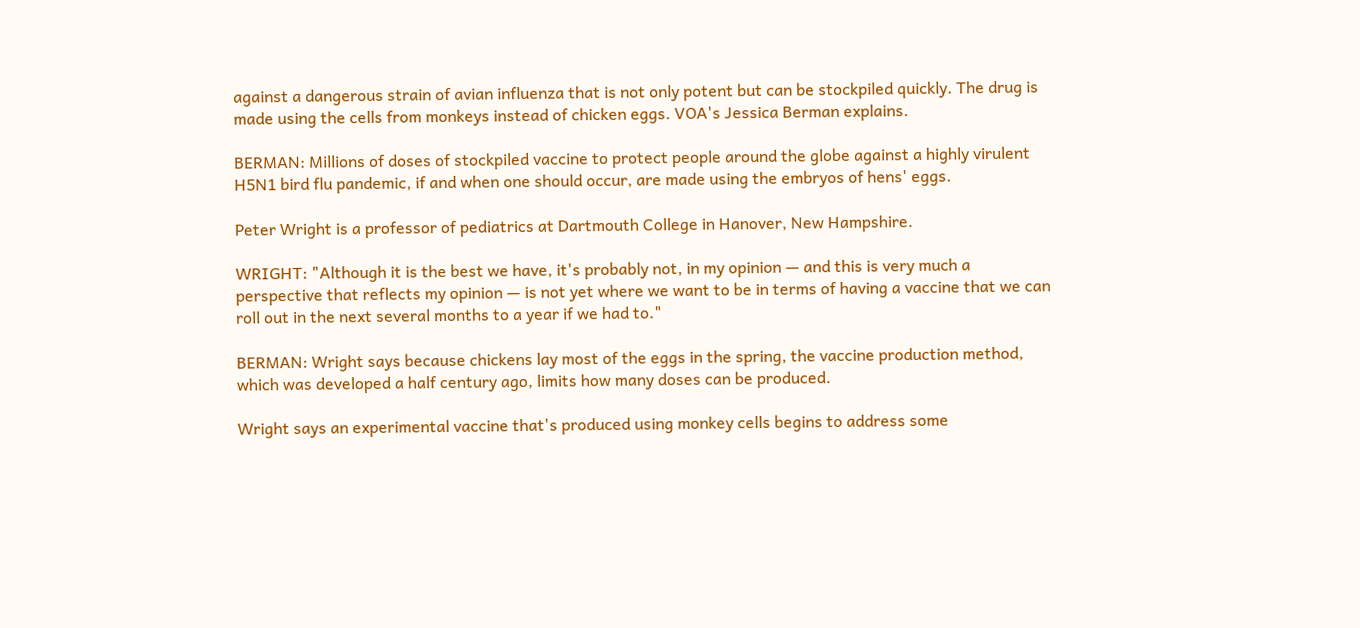against a dangerous strain of avian influenza that is not only potent but can be stockpiled quickly. The drug is made using the cells from monkeys instead of chicken eggs. VOA's Jessica Berman explains.

BERMAN: Millions of doses of stockpiled vaccine to protect people around the globe against a highly virulent H5N1 bird flu pandemic, if and when one should occur, are made using the embryos of hens' eggs.

Peter Wright is a professor of pediatrics at Dartmouth College in Hanover, New Hampshire.

WRIGHT: "Although it is the best we have, it's probably not, in my opinion — and this is very much a perspective that reflects my opinion — is not yet where we want to be in terms of having a vaccine that we can roll out in the next several months to a year if we had to."

BERMAN: Wright says because chickens lay most of the eggs in the spring, the vaccine production method, which was developed a half century ago, limits how many doses can be produced.

Wright says an experimental vaccine that's produced using monkey cells begins to address some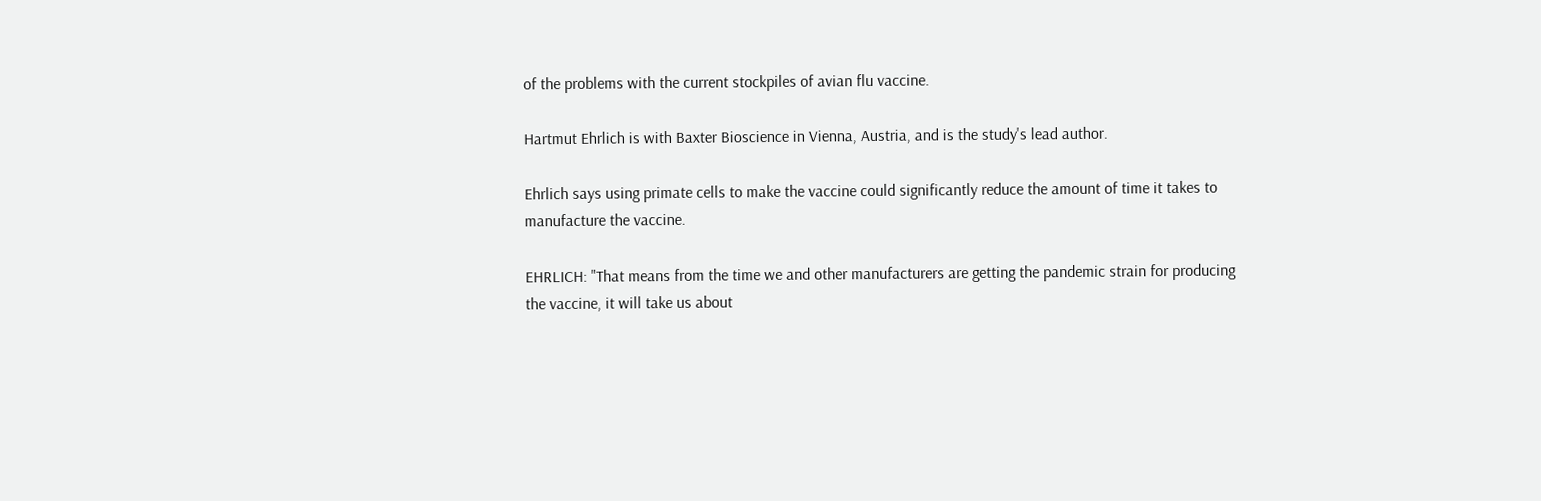of the problems with the current stockpiles of avian flu vaccine.

Hartmut Ehrlich is with Baxter Bioscience in Vienna, Austria, and is the study's lead author.

Ehrlich says using primate cells to make the vaccine could significantly reduce the amount of time it takes to manufacture the vaccine.

EHRLICH: "That means from the time we and other manufacturers are getting the pandemic strain for producing the vaccine, it will take us about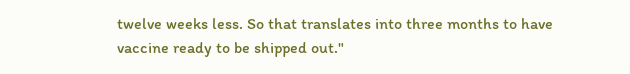twelve weeks less. So that translates into three months to have vaccine ready to be shipped out."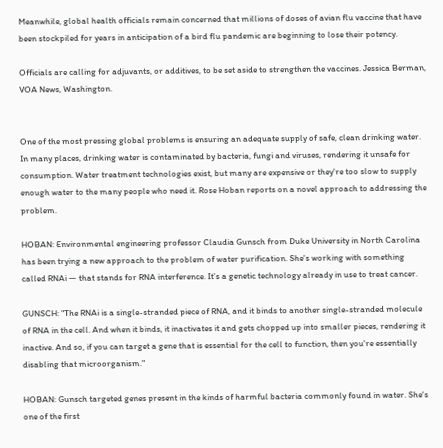Meanwhile, global health officials remain concerned that millions of doses of avian flu vaccine that have been stockpiled for years in anticipation of a bird flu pandemic are beginning to lose their potency.

Officials are calling for adjuvants, or additives, to be set aside to strengthen the vaccines. Jessica Berman, VOA News, Washington.


One of the most pressing global problems is ensuring an adequate supply of safe, clean drinking water. In many places, drinking water is contaminated by bacteria, fungi and viruses, rendering it unsafe for consumption. Water treatment technologies exist, but many are expensive or they're too slow to supply enough water to the many people who need it. Rose Hoban reports on a novel approach to addressing the problem.

HOBAN: Environmental engineering professor Claudia Gunsch from Duke University in North Carolina has been trying a new approach to the problem of water purification. She's working with something called RNAi — that stands for RNA interference. It's a genetic technology already in use to treat cancer.

GUNSCH: "The RNAi is a single-stranded piece of RNA, and it binds to another single-stranded molecule of RNA in the cell. And when it binds, it inactivates it and gets chopped up into smaller pieces, rendering it inactive. And so, if you can target a gene that is essential for the cell to function, then you're essentially disabling that microorganism."

HOBAN: Gunsch targeted genes present in the kinds of harmful bacteria commonly found in water. She's one of the first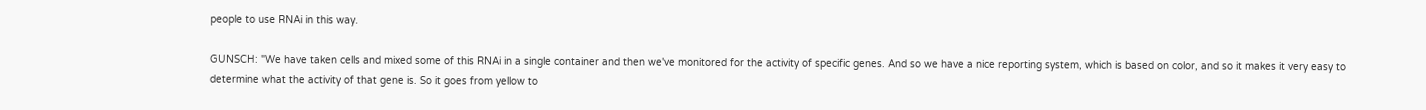people to use RNAi in this way.

GUNSCH: "We have taken cells and mixed some of this RNAi in a single container and then we've monitored for the activity of specific genes. And so we have a nice reporting system, which is based on color, and so it makes it very easy to determine what the activity of that gene is. So it goes from yellow to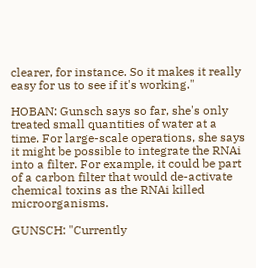clearer, for instance. So it makes it really easy for us to see if it's working."

HOBAN: Gunsch says so far, she's only treated small quantities of water at a time. For large-scale operations, she says it might be possible to integrate the RNAi into a filter. For example, it could be part of a carbon filter that would de-activate chemical toxins as the RNAi killed microorganisms.

GUNSCH: "Currently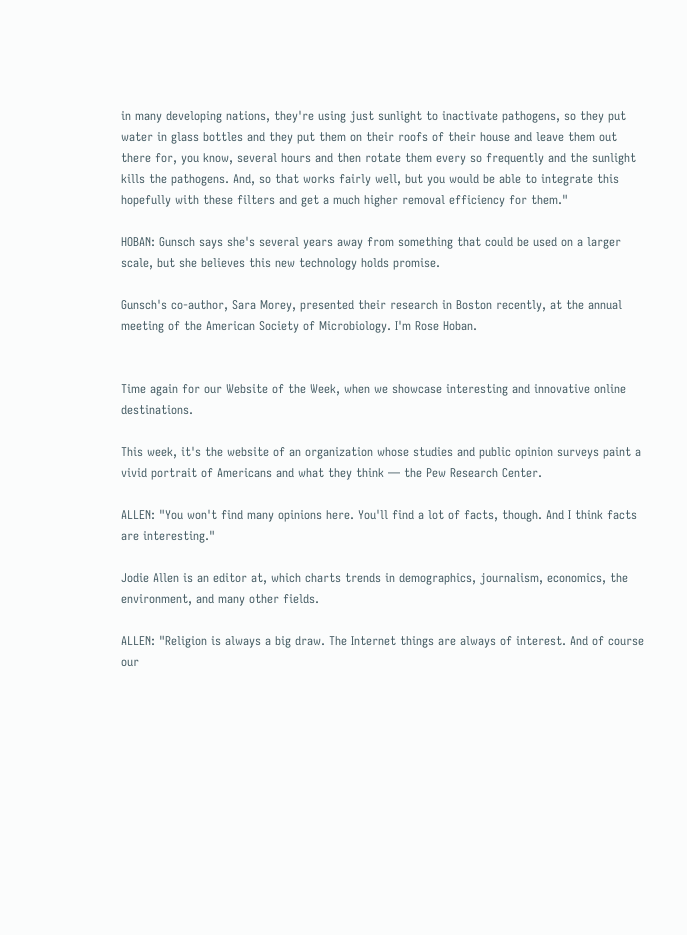in many developing nations, they're using just sunlight to inactivate pathogens, so they put water in glass bottles and they put them on their roofs of their house and leave them out there for, you know, several hours and then rotate them every so frequently and the sunlight kills the pathogens. And, so that works fairly well, but you would be able to integrate this hopefully with these filters and get a much higher removal efficiency for them."

HOBAN: Gunsch says she's several years away from something that could be used on a larger scale, but she believes this new technology holds promise.

Gunsch's co-author, Sara Morey, presented their research in Boston recently, at the annual meeting of the American Society of Microbiology. I'm Rose Hoban.


Time again for our Website of the Week, when we showcase interesting and innovative online destinations.

This week, it's the website of an organization whose studies and public opinion surveys paint a vivid portrait of Americans and what they think — the Pew Research Center.

ALLEN: "You won't find many opinions here. You'll find a lot of facts, though. And I think facts are interesting."

Jodie Allen is an editor at, which charts trends in demographics, journalism, economics, the environment, and many other fields.

ALLEN: "Religion is always a big draw. The Internet things are always of interest. And of course our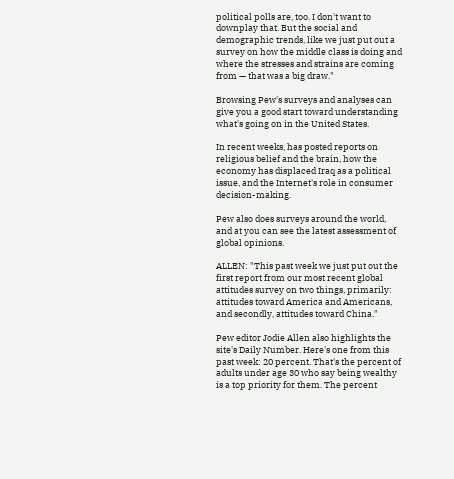political polls are, too. I don't want to downplay that. But the social and demographic trends, like we just put out a survey on how the middle class is doing and where the stresses and strains are coming from — that was a big draw."

Browsing Pew's surveys and analyses can give you a good start toward understanding what's going on in the United States.

In recent weeks, has posted reports on religious belief and the brain, how the economy has displaced Iraq as a political issue, and the Internet's role in consumer decision-making.

Pew also does surveys around the world, and at you can see the latest assessment of global opinions.

ALLEN: "This past week we just put out the first report from our most recent global attitudes survey on two things, primarily: attitudes toward America and Americans, and secondly, attitudes toward China."

Pew editor Jodie Allen also highlights the site's Daily Number. Here's one from this past week: 20 percent. That's the percent of adults under age 30 who say being wealthy is a top priority for them. The percent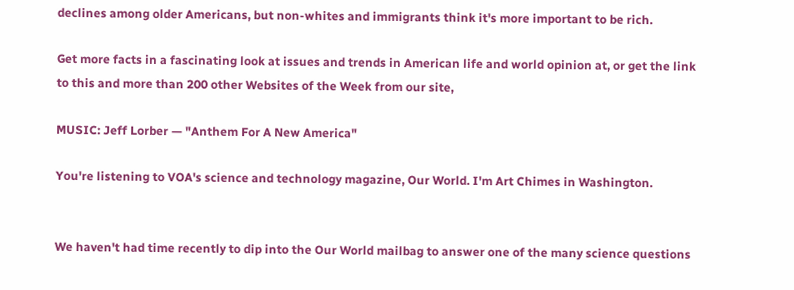declines among older Americans, but non-whites and immigrants think it's more important to be rich.

Get more facts in a fascinating look at issues and trends in American life and world opinion at, or get the link to this and more than 200 other Websites of the Week from our site,

MUSIC: Jeff Lorber — "Anthem For A New America"

You're listening to VOA's science and technology magazine, Our World. I'm Art Chimes in Washington.


We haven't had time recently to dip into the Our World mailbag to answer one of the many science questions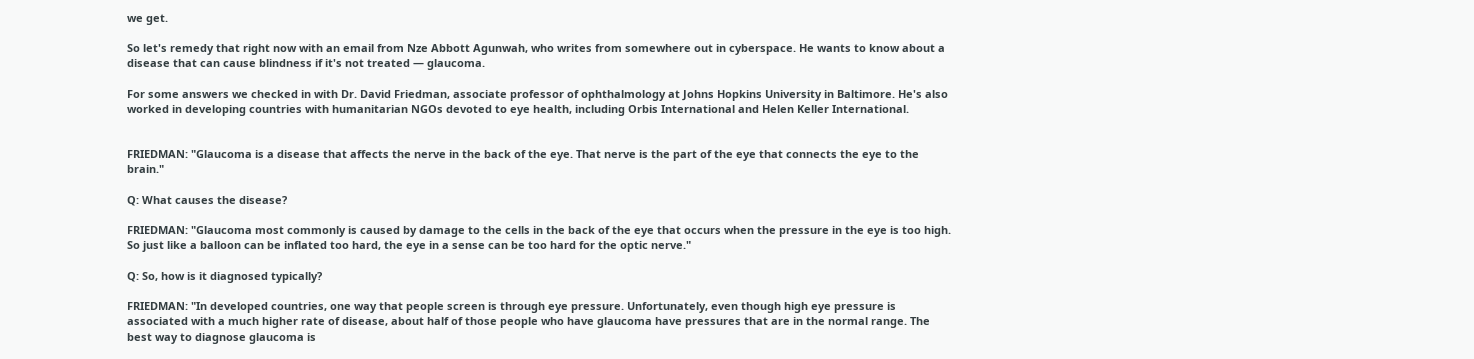we get.

So let's remedy that right now with an email from Nze Abbott Agunwah, who writes from somewhere out in cyberspace. He wants to know about a disease that can cause blindness if it's not treated — glaucoma.

For some answers we checked in with Dr. David Friedman, associate professor of ophthalmology at Johns Hopkins University in Baltimore. He's also worked in developing countries with humanitarian NGOs devoted to eye health, including Orbis International and Helen Keller International.


FRIEDMAN: "Glaucoma is a disease that affects the nerve in the back of the eye. That nerve is the part of the eye that connects the eye to the brain."

Q: What causes the disease?

FRIEDMAN: "Glaucoma most commonly is caused by damage to the cells in the back of the eye that occurs when the pressure in the eye is too high. So just like a balloon can be inflated too hard, the eye in a sense can be too hard for the optic nerve."

Q: So, how is it diagnosed typically?

FRIEDMAN: "In developed countries, one way that people screen is through eye pressure. Unfortunately, even though high eye pressure is associated with a much higher rate of disease, about half of those people who have glaucoma have pressures that are in the normal range. The best way to diagnose glaucoma is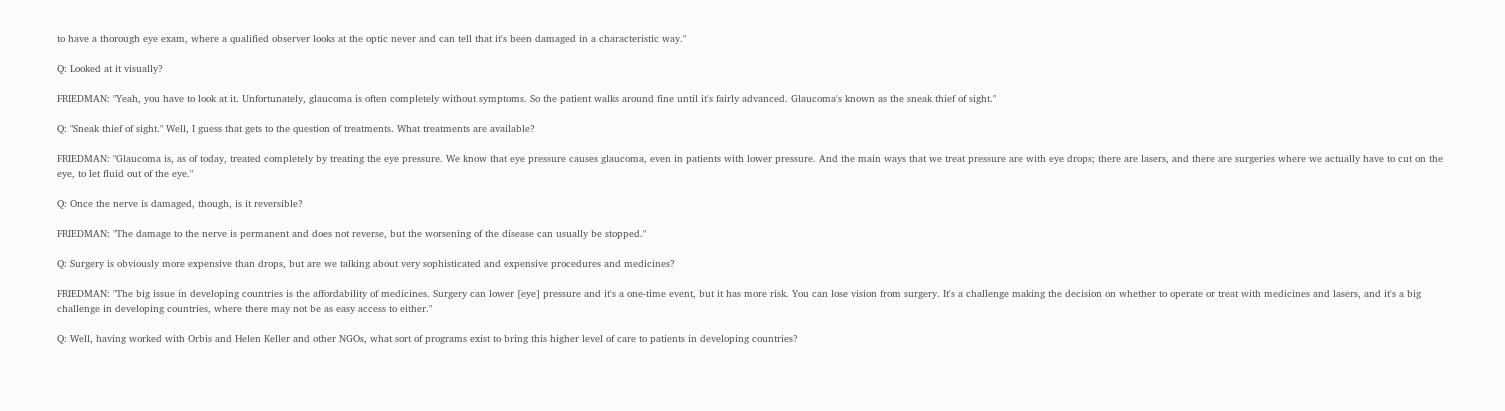to have a thorough eye exam, where a qualified observer looks at the optic never and can tell that it's been damaged in a characteristic way."

Q: Looked at it visually?

FRIEDMAN: "Yeah, you have to look at it. Unfortunately, glaucoma is often completely without symptoms. So the patient walks around fine until it's fairly advanced. Glaucoma's known as the sneak thief of sight."

Q: "Sneak thief of sight." Well, I guess that gets to the question of treatments. What treatments are available?

FRIEDMAN: "Glaucoma is, as of today, treated completely by treating the eye pressure. We know that eye pressure causes glaucoma, even in patients with lower pressure. And the main ways that we treat pressure are with eye drops; there are lasers, and there are surgeries where we actually have to cut on the eye, to let fluid out of the eye."

Q: Once the nerve is damaged, though, is it reversible?

FRIEDMAN: "The damage to the nerve is permanent and does not reverse, but the worsening of the disease can usually be stopped."

Q: Surgery is obviously more expensive than drops, but are we talking about very sophisticated and expensive procedures and medicines?

FRIEDMAN: "The big issue in developing countries is the affordability of medicines. Surgery can lower [eye] pressure and it's a one-time event, but it has more risk. You can lose vision from surgery. It's a challenge making the decision on whether to operate or treat with medicines and lasers, and it's a big challenge in developing countries, where there may not be as easy access to either."

Q: Well, having worked with Orbis and Helen Keller and other NGOs, what sort of programs exist to bring this higher level of care to patients in developing countries?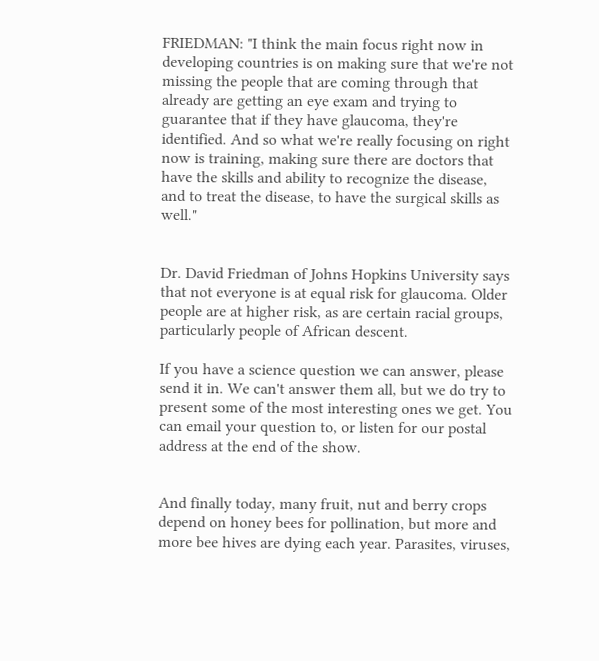FRIEDMAN: "I think the main focus right now in developing countries is on making sure that we're not missing the people that are coming through that already are getting an eye exam and trying to guarantee that if they have glaucoma, they're identified. And so what we're really focusing on right now is training, making sure there are doctors that have the skills and ability to recognize the disease, and to treat the disease, to have the surgical skills as well."


Dr. David Friedman of Johns Hopkins University says that not everyone is at equal risk for glaucoma. Older people are at higher risk, as are certain racial groups, particularly people of African descent.

If you have a science question we can answer, please send it in. We can't answer them all, but we do try to present some of the most interesting ones we get. You can email your question to, or listen for our postal address at the end of the show.


And finally today, many fruit, nut and berry crops depend on honey bees for pollination, but more and more bee hives are dying each year. Parasites, viruses,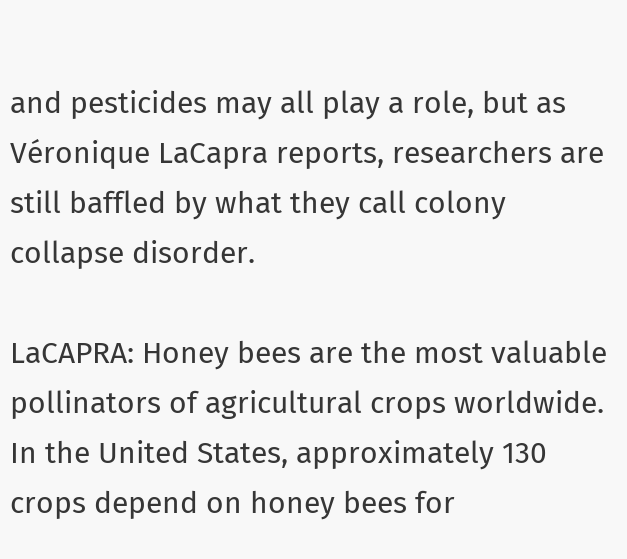and pesticides may all play a role, but as Véronique LaCapra reports, researchers are still baffled by what they call colony collapse disorder.

LaCAPRA: Honey bees are the most valuable pollinators of agricultural crops worldwide. In the United States, approximately 130 crops depend on honey bees for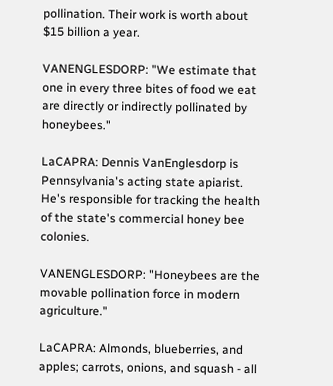pollination. Their work is worth about $15 billion a year.

VANENGLESDORP: "We estimate that one in every three bites of food we eat are directly or indirectly pollinated by honeybees."

LaCAPRA: Dennis VanEnglesdorp is Pennsylvania's acting state apiarist. He's responsible for tracking the health of the state's commercial honey bee colonies.

VANENGLESDORP: "Honeybees are the movable pollination force in modern agriculture."

LaCAPRA: Almonds, blueberries, and apples; carrots, onions, and squash - all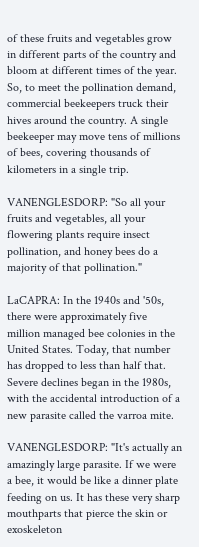of these fruits and vegetables grow in different parts of the country and bloom at different times of the year. So, to meet the pollination demand, commercial beekeepers truck their hives around the country. A single beekeeper may move tens of millions of bees, covering thousands of kilometers in a single trip.

VANENGLESDORP: "So all your fruits and vegetables, all your flowering plants require insect pollination, and honey bees do a majority of that pollination."

LaCAPRA: In the 1940s and '50s, there were approximately five million managed bee colonies in the United States. Today, that number has dropped to less than half that. Severe declines began in the 1980s, with the accidental introduction of a new parasite called the varroa mite.

VANENGLESDORP: "It's actually an amazingly large parasite. If we were a bee, it would be like a dinner plate feeding on us. It has these very sharp mouthparts that pierce the skin or exoskeleton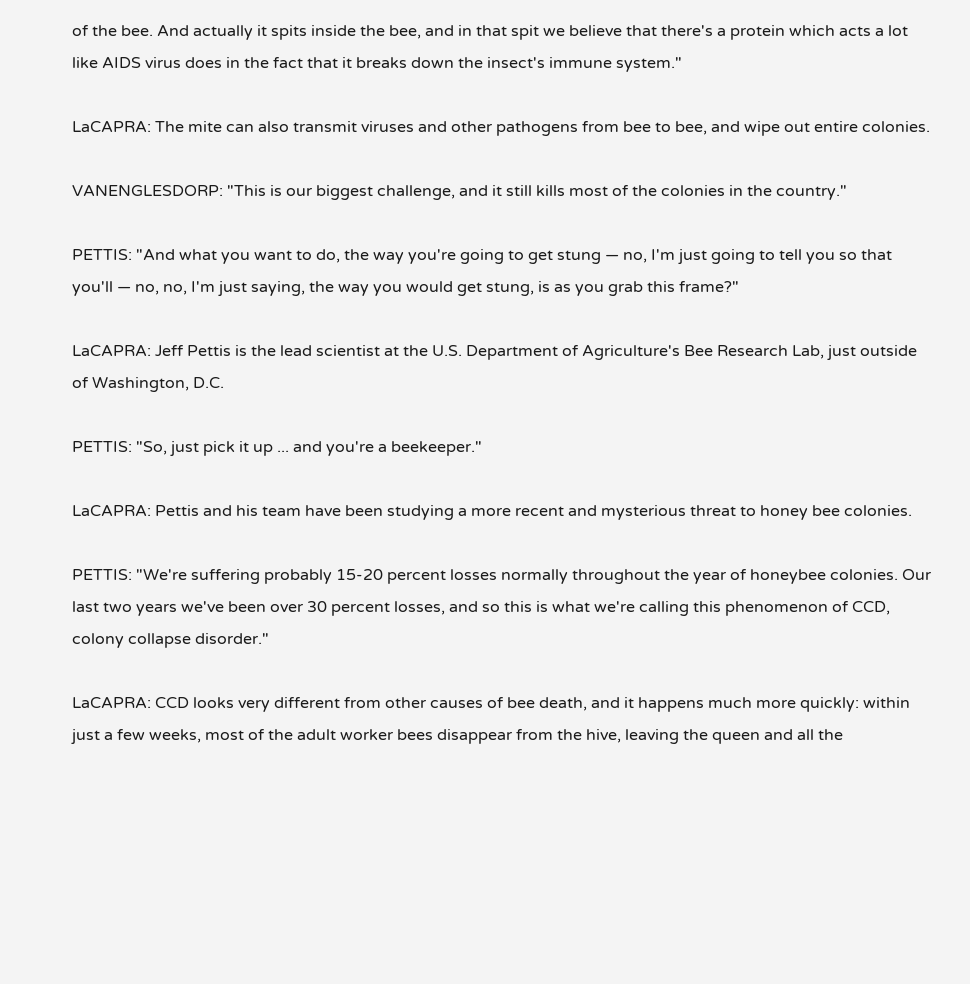of the bee. And actually it spits inside the bee, and in that spit we believe that there's a protein which acts a lot like AIDS virus does in the fact that it breaks down the insect's immune system."

LaCAPRA: The mite can also transmit viruses and other pathogens from bee to bee, and wipe out entire colonies.

VANENGLESDORP: "This is our biggest challenge, and it still kills most of the colonies in the country."

PETTIS: "And what you want to do, the way you're going to get stung — no, I'm just going to tell you so that you'll — no, no, I'm just saying, the way you would get stung, is as you grab this frame?"

LaCAPRA: Jeff Pettis is the lead scientist at the U.S. Department of Agriculture's Bee Research Lab, just outside of Washington, D.C.

PETTIS: "So, just pick it up ... and you're a beekeeper."

LaCAPRA: Pettis and his team have been studying a more recent and mysterious threat to honey bee colonies.

PETTIS: "We're suffering probably 15-20 percent losses normally throughout the year of honeybee colonies. Our last two years we've been over 30 percent losses, and so this is what we're calling this phenomenon of CCD, colony collapse disorder."

LaCAPRA: CCD looks very different from other causes of bee death, and it happens much more quickly: within just a few weeks, most of the adult worker bees disappear from the hive, leaving the queen and all the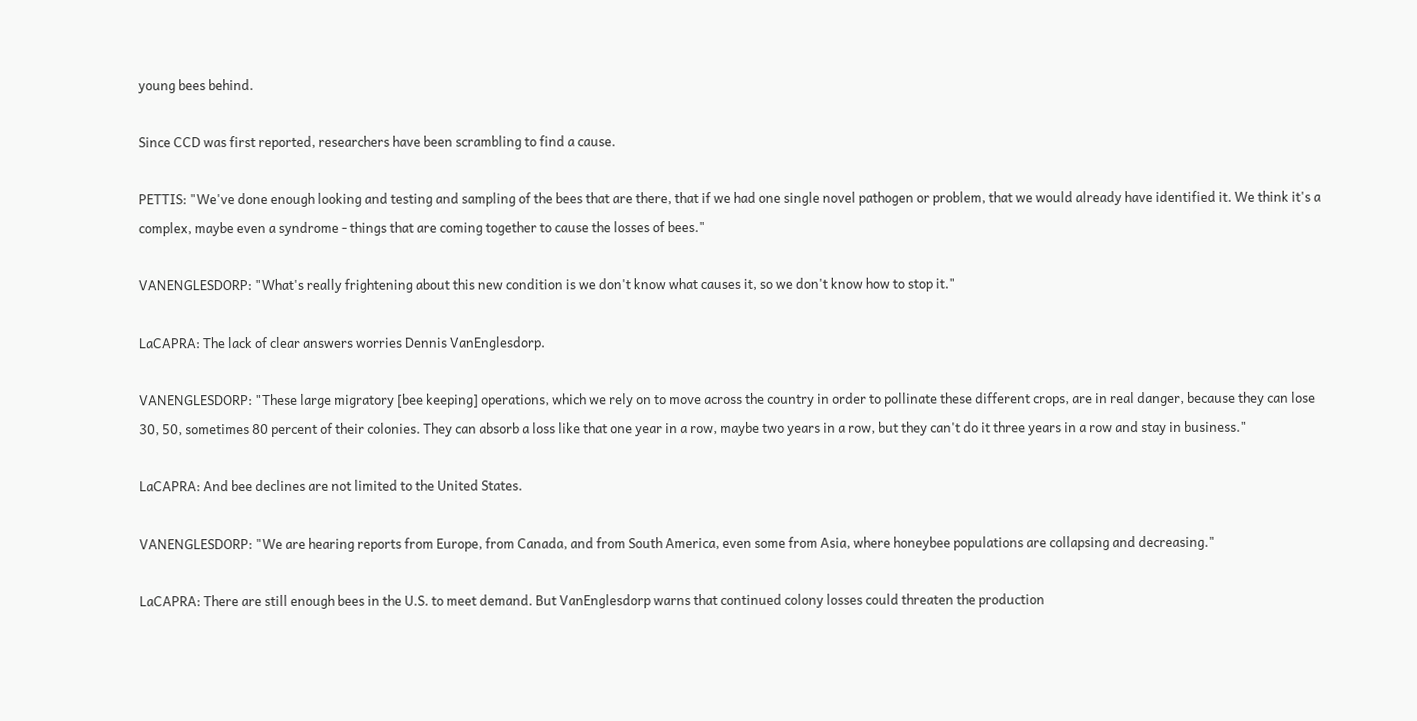young bees behind.

Since CCD was first reported, researchers have been scrambling to find a cause.

PETTIS: "We've done enough looking and testing and sampling of the bees that are there, that if we had one single novel pathogen or problem, that we would already have identified it. We think it's a complex, maybe even a syndrome - things that are coming together to cause the losses of bees."

VANENGLESDORP: "What's really frightening about this new condition is we don't know what causes it, so we don't know how to stop it."

LaCAPRA: The lack of clear answers worries Dennis VanEnglesdorp.

VANENGLESDORP: "These large migratory [bee keeping] operations, which we rely on to move across the country in order to pollinate these different crops, are in real danger, because they can lose 30, 50, sometimes 80 percent of their colonies. They can absorb a loss like that one year in a row, maybe two years in a row, but they can't do it three years in a row and stay in business."

LaCAPRA: And bee declines are not limited to the United States.

VANENGLESDORP: "We are hearing reports from Europe, from Canada, and from South America, even some from Asia, where honeybee populations are collapsing and decreasing."

LaCAPRA: There are still enough bees in the U.S. to meet demand. But VanEnglesdorp warns that continued colony losses could threaten the production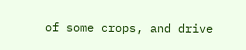of some crops, and drive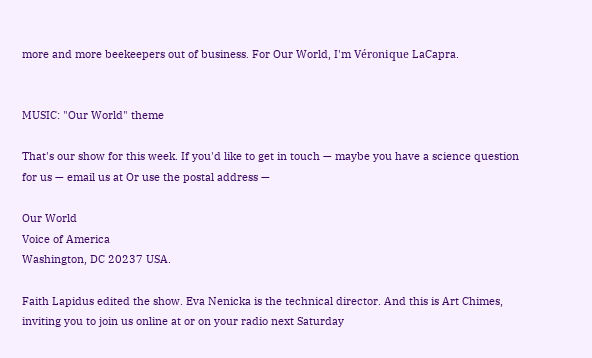more and more beekeepers out of business. For Our World, I'm Véronique LaCapra.


MUSIC: "Our World" theme

That's our show for this week. If you'd like to get in touch — maybe you have a science question for us — email us at Or use the postal address —

Our World
Voice of America
Washington, DC 20237 USA.

Faith Lapidus edited the show. Eva Nenicka is the technical director. And this is Art Chimes, inviting you to join us online at or on your radio next Saturday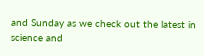and Sunday as we check out the latest in science and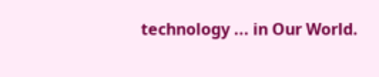technology ... in Our World.